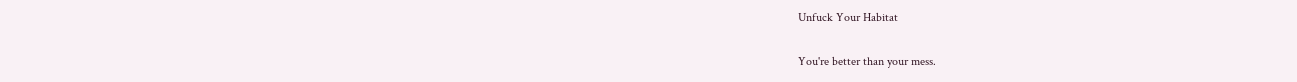Unfuck Your Habitat

You're better than your mess.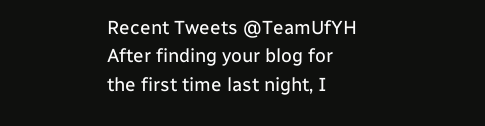Recent Tweets @TeamUfYH
After finding your blog for the first time last night, I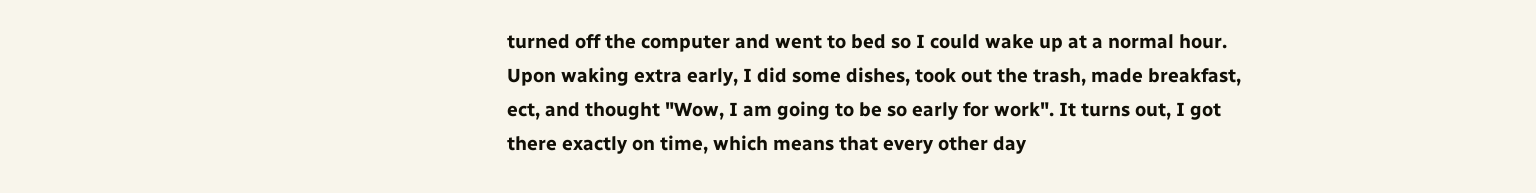turned off the computer and went to bed so I could wake up at a normal hour. Upon waking extra early, I did some dishes, took out the trash, made breakfast, ect, and thought "Wow, I am going to be so early for work". It turns out, I got there exactly on time, which means that every other day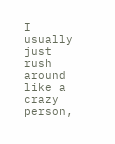I usually just rush around like a crazy person,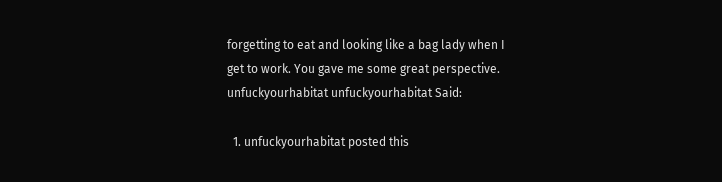forgetting to eat and looking like a bag lady when I get to work. You gave me some great perspective.
unfuckyourhabitat unfuckyourhabitat Said:

  1. unfuckyourhabitat posted this